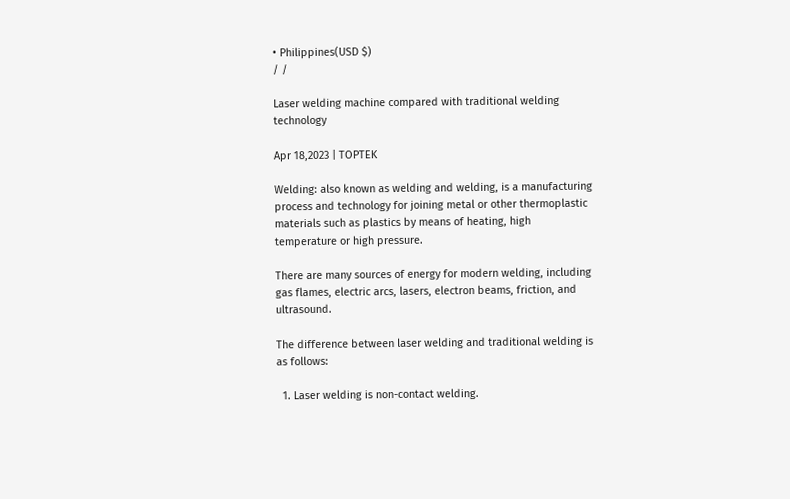• Philippines(USD $)
/ /

Laser welding machine compared with traditional welding technology

Apr 18,2023 | TOPTEK

Welding: also known as welding and welding, is a manufacturing process and technology for joining metal or other thermoplastic materials such as plastics by means of heating, high temperature or high pressure.

There are many sources of energy for modern welding, including gas flames, electric arcs, lasers, electron beams, friction, and ultrasound.

The difference between laser welding and traditional welding is as follows:

  1. Laser welding is non-contact welding.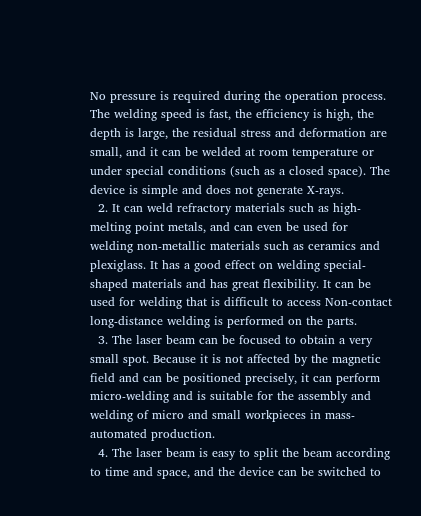No pressure is required during the operation process. The welding speed is fast, the efficiency is high, the depth is large, the residual stress and deformation are small, and it can be welded at room temperature or under special conditions (such as a closed space). The device is simple and does not generate X-rays.
  2. It can weld refractory materials such as high-melting point metals, and can even be used for welding non-metallic materials such as ceramics and plexiglass. It has a good effect on welding special-shaped materials and has great flexibility. It can be used for welding that is difficult to access Non-contact long-distance welding is performed on the parts.
  3. The laser beam can be focused to obtain a very small spot. Because it is not affected by the magnetic field and can be positioned precisely, it can perform micro-welding and is suitable for the assembly and welding of micro and small workpieces in mass-automated production.
  4. The laser beam is easy to split the beam according to time and space, and the device can be switched to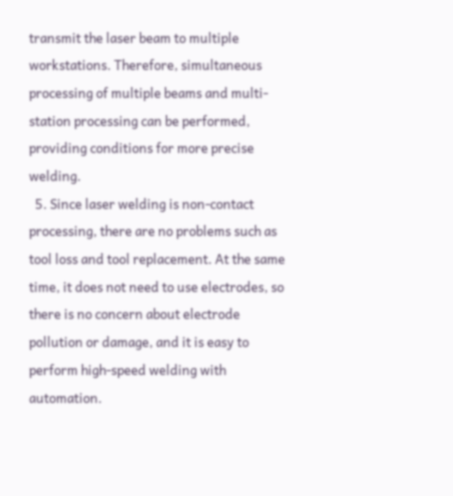transmit the laser beam to multiple workstations. Therefore, simultaneous processing of multiple beams and multi-station processing can be performed, providing conditions for more precise welding.
  5. Since laser welding is non-contact processing, there are no problems such as tool loss and tool replacement. At the same time, it does not need to use electrodes, so there is no concern about electrode pollution or damage, and it is easy to perform high-speed welding with automation.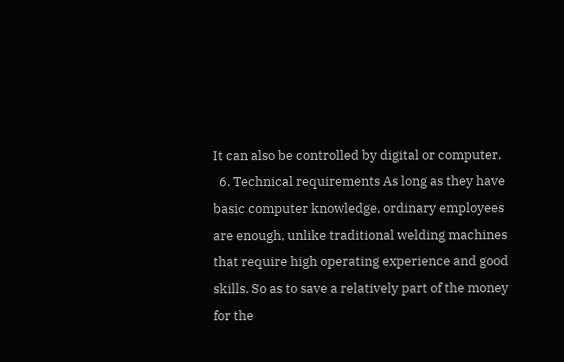It can also be controlled by digital or computer.
  6. Technical requirements As long as they have basic computer knowledge, ordinary employees are enough, unlike traditional welding machines that require high operating experience and good skills. So as to save a relatively part of the money for the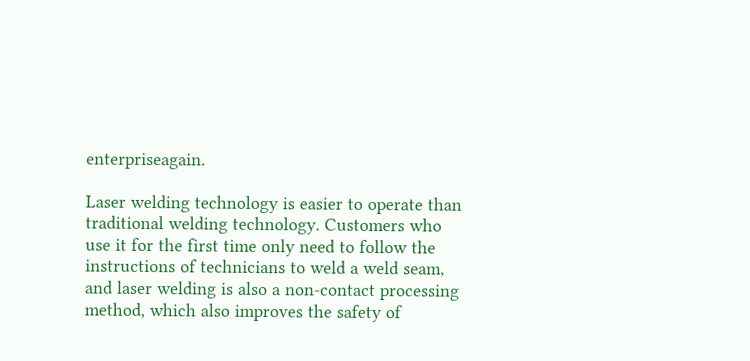enterpriseagain.

Laser welding technology is easier to operate than traditional welding technology. Customers who use it for the first time only need to follow the instructions of technicians to weld a weld seam, and laser welding is also a non-contact processing method, which also improves the safety of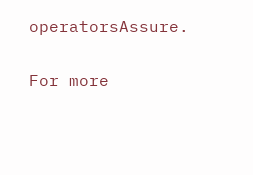operatorsAssure.

For more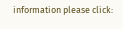information please click: